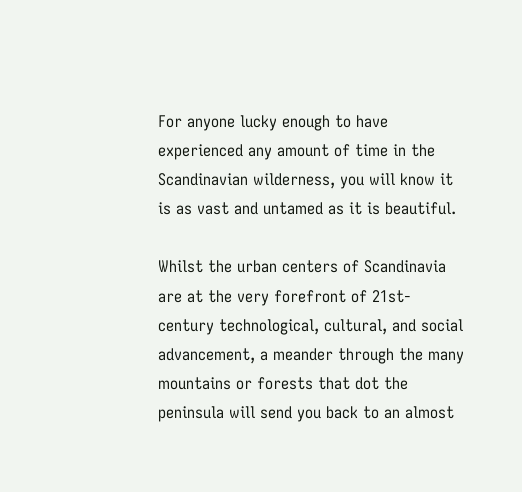For anyone lucky enough to have experienced any amount of time in the Scandinavian wilderness, you will know it is as vast and untamed as it is beautiful.

Whilst the urban centers of Scandinavia are at the very forefront of 21st-century technological, cultural, and social advancement, a meander through the many mountains or forests that dot the peninsula will send you back to an almost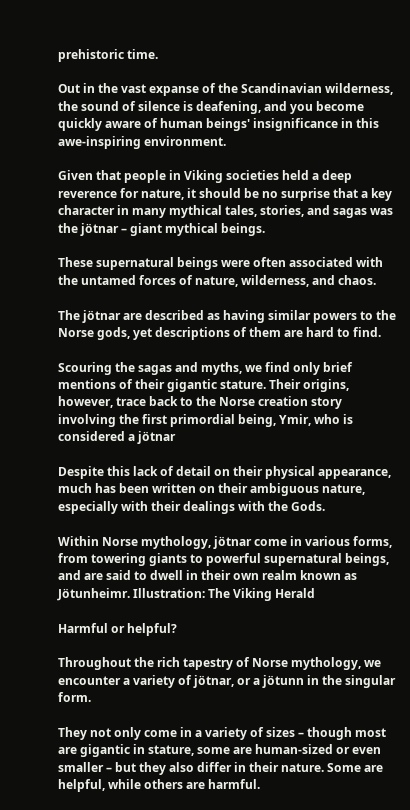prehistoric time.

Out in the vast expanse of the Scandinavian wilderness, the sound of silence is deafening, and you become quickly aware of human beings' insignificance in this awe-inspiring environment.

Given that people in Viking societies held a deep reverence for nature, it should be no surprise that a key character in many mythical tales, stories, and sagas was the jötnar – giant mythical beings.

These supernatural beings were often associated with the untamed forces of nature, wilderness, and chaos.

The jötnar are described as having similar powers to the Norse gods, yet descriptions of them are hard to find.

Scouring the sagas and myths, we find only brief mentions of their gigantic stature. Their origins, however, trace back to the Norse creation story involving the first primordial being, Ymir, who is considered a jötnar

Despite this lack of detail on their physical appearance, much has been written on their ambiguous nature, especially with their dealings with the Gods.

Within Norse mythology, jötnar come in various forms, from towering giants to powerful supernatural beings, and are said to dwell in their own realm known as Jötunheimr. Illustration: The Viking Herald

Harmful or helpful?

Throughout the rich tapestry of Norse mythology, we encounter a variety of jötnar, or a jötunn in the singular form.

They not only come in a variety of sizes – though most are gigantic in stature, some are human-sized or even smaller – but they also differ in their nature. Some are helpful, while others are harmful.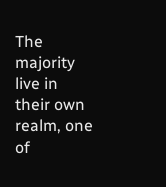The majority live in their own realm, one of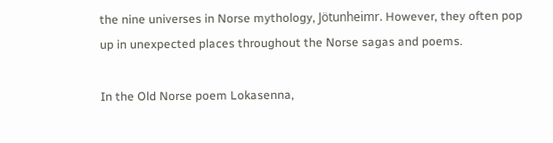the nine universes in Norse mythology, Jötunheimr. However, they often pop up in unexpected places throughout the Norse sagas and poems.

In the Old Norse poem Lokasenna,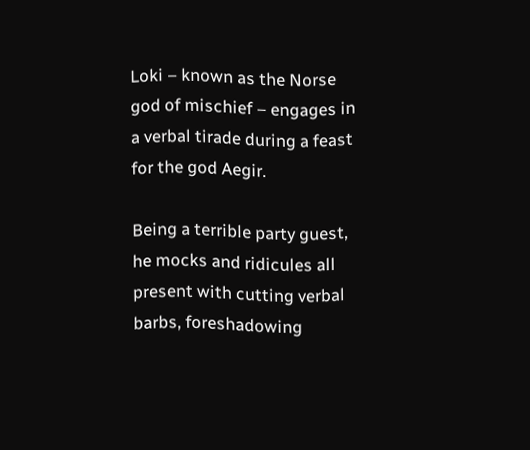Loki – known as the Norse god of mischief – engages in a verbal tirade during a feast for the god Aegir.

Being a terrible party guest, he mocks and ridicules all present with cutting verbal barbs, foreshadowing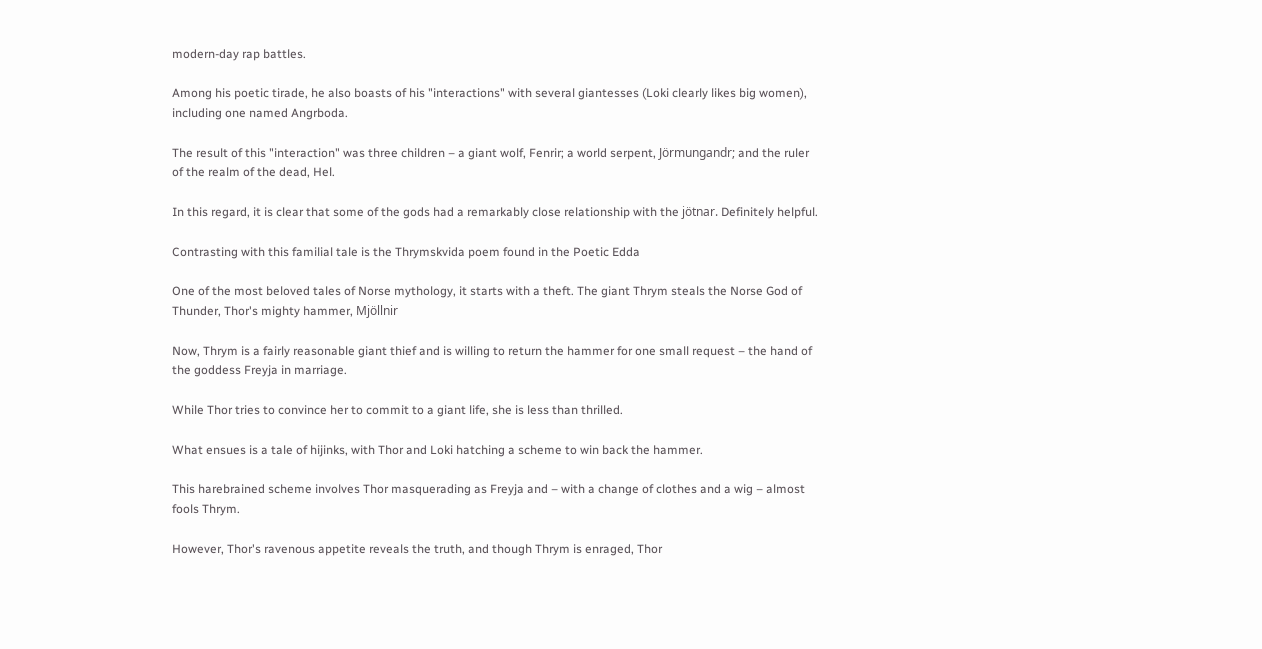modern-day rap battles.

Among his poetic tirade, he also boasts of his "interactions" with several giantesses (Loki clearly likes big women), including one named Angrboda.

The result of this "interaction" was three children – a giant wolf, Fenrir; a world serpent, Jörmungandr; and the ruler of the realm of the dead, Hel.

In this regard, it is clear that some of the gods had a remarkably close relationship with the jötnar. Definitely helpful.

Contrasting with this familial tale is the Thrymskvida poem found in the Poetic Edda

One of the most beloved tales of Norse mythology, it starts with a theft. The giant Thrym steals the Norse God of Thunder, Thor's mighty hammer, Mjöllnir

Now, Thrym is a fairly reasonable giant thief and is willing to return the hammer for one small request – the hand of the goddess Freyja in marriage.

While Thor tries to convince her to commit to a giant life, she is less than thrilled.

What ensues is a tale of hijinks, with Thor and Loki hatching a scheme to win back the hammer.

This harebrained scheme involves Thor masquerading as Freyja and – with a change of clothes and a wig – almost fools Thrym.

However, Thor's ravenous appetite reveals the truth, and though Thrym is enraged, Thor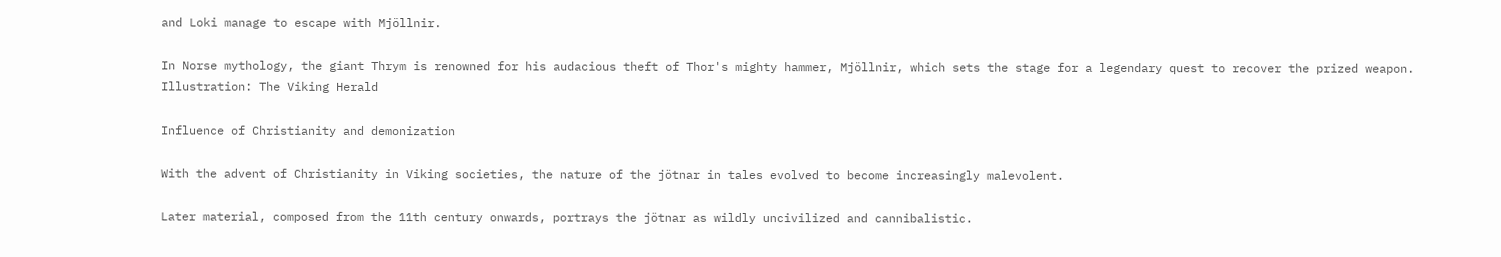and Loki manage to escape with Mjöllnir.

In Norse mythology, the giant Thrym is renowned for his audacious theft of Thor's mighty hammer, Mjöllnir, which sets the stage for a legendary quest to recover the prized weapon. Illustration: The Viking Herald

Influence of Christianity and demonization

With the advent of Christianity in Viking societies, the nature of the jötnar in tales evolved to become increasingly malevolent.

Later material, composed from the 11th century onwards, portrays the jötnar as wildly uncivilized and cannibalistic.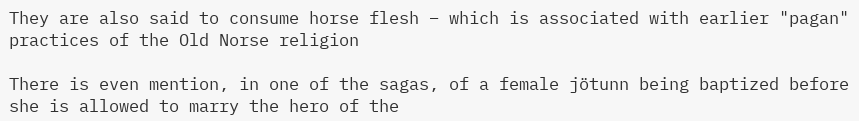They are also said to consume horse flesh – which is associated with earlier "pagan" practices of the Old Norse religion

There is even mention, in one of the sagas, of a female jötunn being baptized before she is allowed to marry the hero of the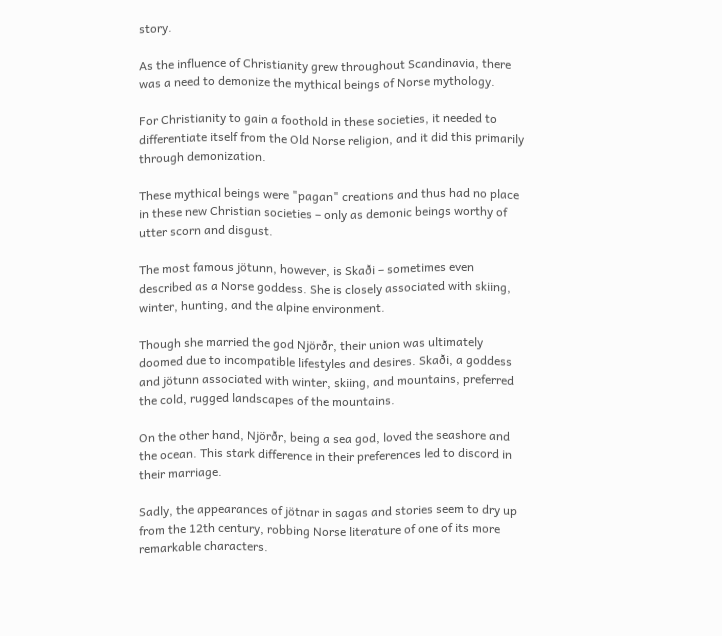story.

As the influence of Christianity grew throughout Scandinavia, there was a need to demonize the mythical beings of Norse mythology.

For Christianity to gain a foothold in these societies, it needed to differentiate itself from the Old Norse religion, and it did this primarily through demonization.

These mythical beings were "pagan" creations and thus had no place in these new Christian societies – only as demonic beings worthy of utter scorn and disgust.

The most famous jötunn, however, is Skaði – sometimes even described as a Norse goddess. She is closely associated with skiing, winter, hunting, and the alpine environment.

Though she married the god Njörðr, their union was ultimately doomed due to incompatible lifestyles and desires. Skaði, a goddess and jötunn associated with winter, skiing, and mountains, preferred the cold, rugged landscapes of the mountains.

On the other hand, Njörðr, being a sea god, loved the seashore and the ocean. This stark difference in their preferences led to discord in their marriage.

Sadly, the appearances of jötnar in sagas and stories seem to dry up from the 12th century, robbing Norse literature of one of its more remarkable characters.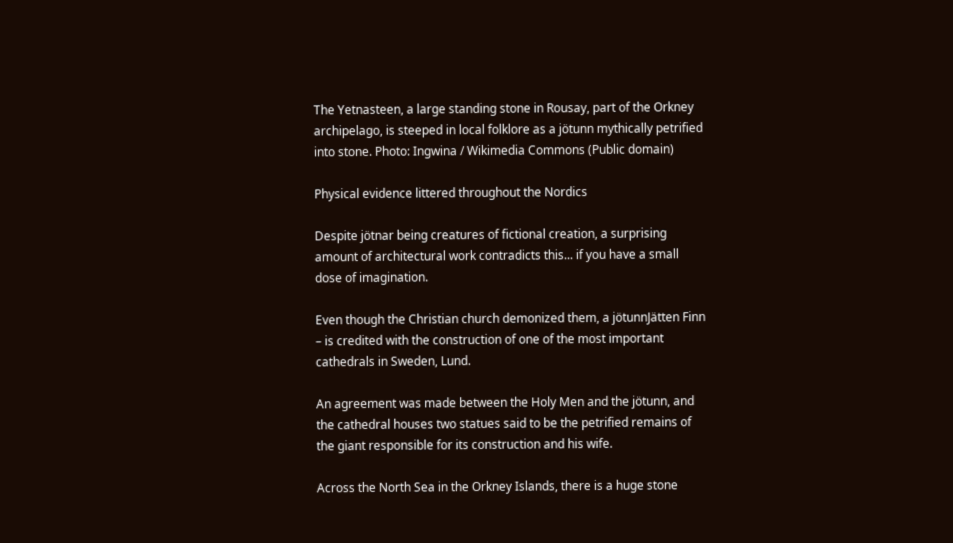The Yetnasteen, a large standing stone in Rousay, part of the Orkney archipelago, is steeped in local folklore as a jötunn mythically petrified into stone. Photo: Ingwina / Wikimedia Commons (Public domain)

Physical evidence littered throughout the Nordics

Despite jötnar being creatures of fictional creation, a surprising amount of architectural work contradicts this... if you have a small dose of imagination.

Even though the Christian church demonized them, a jötunnJätten Finn – is credited with the construction of one of the most important cathedrals in Sweden, Lund.

An agreement was made between the Holy Men and the jötunn, and the cathedral houses two statues said to be the petrified remains of the giant responsible for its construction and his wife.

Across the North Sea in the Orkney Islands, there is a huge stone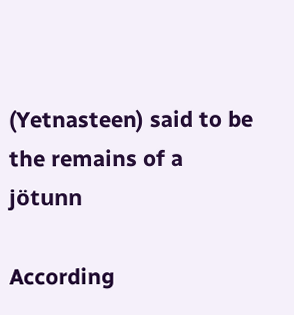(Yetnasteen) said to be the remains of a jötunn

According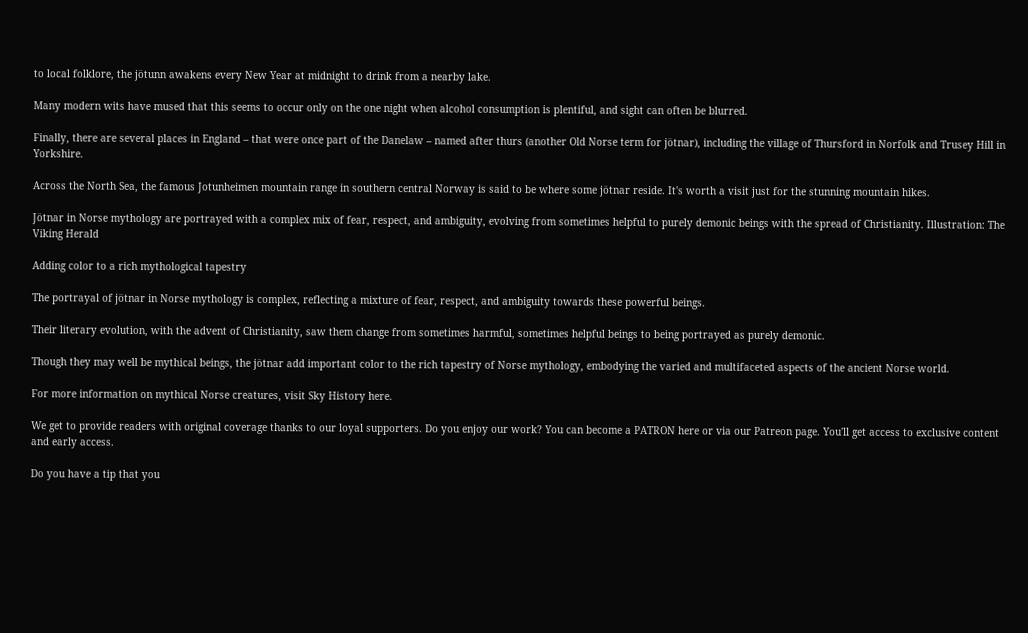to local folklore, the jötunn awakens every New Year at midnight to drink from a nearby lake.

Many modern wits have mused that this seems to occur only on the one night when alcohol consumption is plentiful, and sight can often be blurred.

Finally, there are several places in England – that were once part of the Danelaw – named after thurs (another Old Norse term for jötnar), including the village of Thursford in Norfolk and Trusey Hill in Yorkshire.

Across the North Sea, the famous Jotunheimen mountain range in southern central Norway is said to be where some jötnar reside. It's worth a visit just for the stunning mountain hikes.

Jötnar in Norse mythology are portrayed with a complex mix of fear, respect, and ambiguity, evolving from sometimes helpful to purely demonic beings with the spread of Christianity. Illustration: The Viking Herald

Adding color to a rich mythological tapestry

The portrayal of jötnar in Norse mythology is complex, reflecting a mixture of fear, respect, and ambiguity towards these powerful beings.

Their literary evolution, with the advent of Christianity, saw them change from sometimes harmful, sometimes helpful beings to being portrayed as purely demonic.

Though they may well be mythical beings, the jötnar add important color to the rich tapestry of Norse mythology, embodying the varied and multifaceted aspects of the ancient Norse world.

For more information on mythical Norse creatures, visit Sky History here.

We get to provide readers with original coverage thanks to our loyal supporters. Do you enjoy our work? You can become a PATRON here or via our Patreon page. You'll get access to exclusive content and early access.

Do you have a tip that you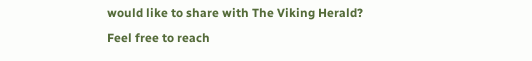would like to share with The Viking Herald?
Feel free to reach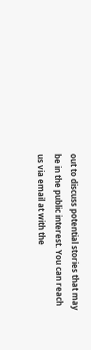out to discuss potential stories that may be in the public interest. You can reach us via email at with the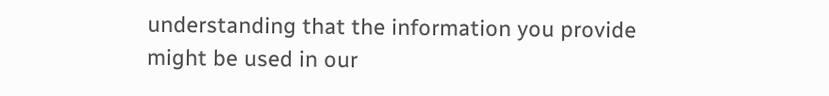understanding that the information you provide might be used in our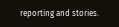reporting and stories.